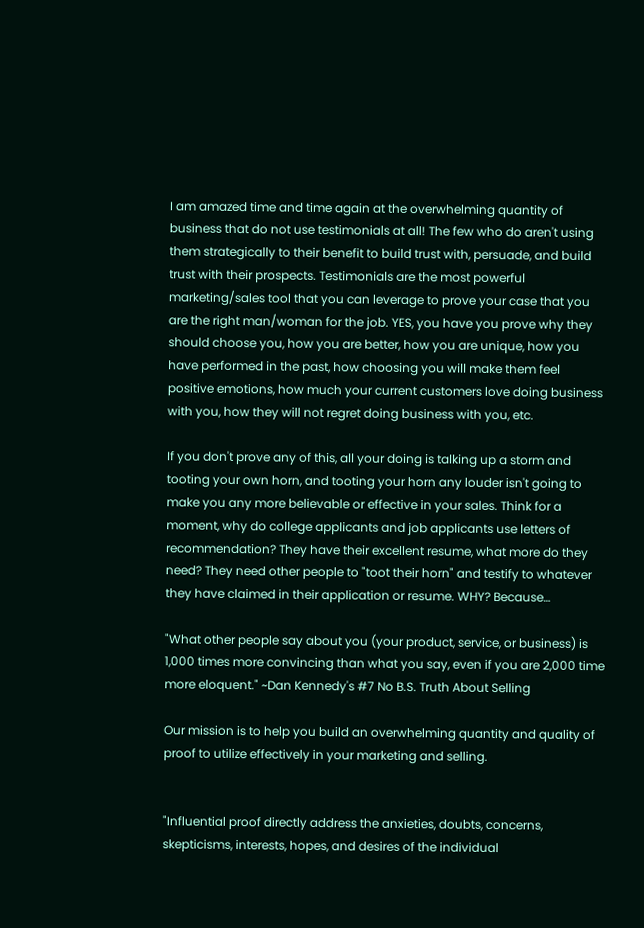I am amazed time and time again at the overwhelming quantity of business that do not use testimonials at all! The few who do aren't using them strategically to their benefit to build trust with, persuade, and build trust with their prospects. Testimonials are the most powerful marketing/sales tool that you can leverage to prove your case that you are the right man/woman for the job. YES, you have you prove why they should choose you, how you are better, how you are unique, how you have performed in the past, how choosing you will make them feel positive emotions, how much your current customers love doing business with you, how they will not regret doing business with you, etc.

If you don't prove any of this, all your doing is talking up a storm and tooting your own horn, and tooting your horn any louder isn't going to make you any more believable or effective in your sales. Think for a moment, why do college applicants and job applicants use letters of recommendation? They have their excellent resume, what more do they need? They need other people to "toot their horn" and testify to whatever they have claimed in their application or resume. WHY? Because…

"What other people say about you (your product, service, or business) is 1,000 times more convincing than what you say, even if you are 2,000 time more eloquent." ~Dan Kennedy's #7 No B.S. Truth About Selling

Our mission is to help you build an overwhelming quantity and quality of proof to utilize effectively in your marketing and selling.


"Influential proof directly address the anxieties, doubts, concerns, skepticisms, interests, hopes, and desires of the individual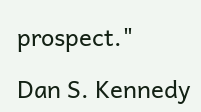prospect."

Dan S. Kennedy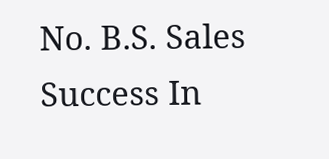No. B.S. Sales Success In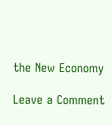the New Economy

Leave a Comment